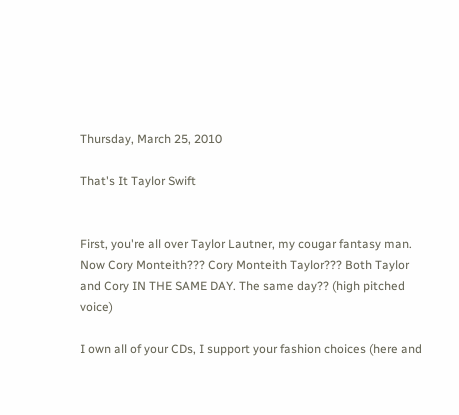Thursday, March 25, 2010

That's It Taylor Swift


First, you're all over Taylor Lautner, my cougar fantasy man. Now Cory Monteith??? Cory Monteith Taylor??? Both Taylor and Cory IN THE SAME DAY. The same day?? (high pitched voice)

I own all of your CDs, I support your fashion choices (here and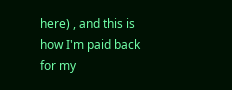here) , and this is how I'm paid back for my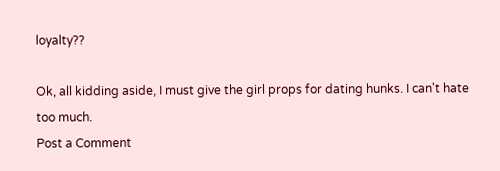loyalty??

Ok, all kidding aside, I must give the girl props for dating hunks. I can't hate too much.
Post a Comment